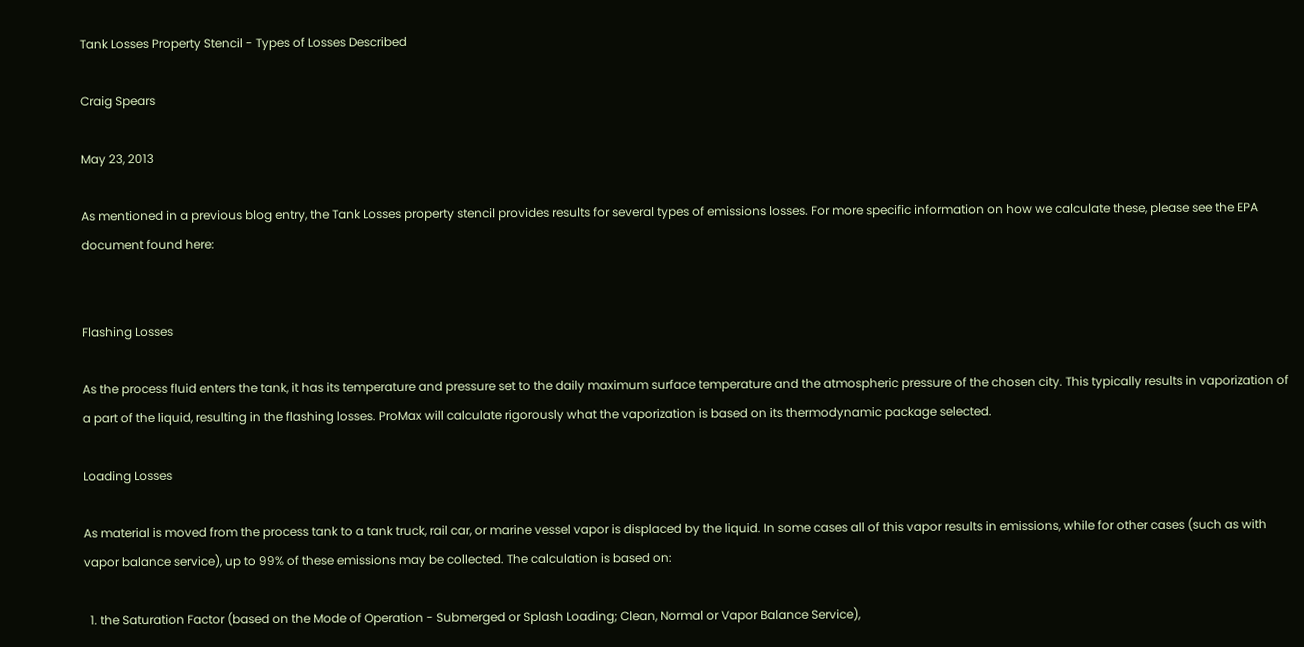Tank Losses Property Stencil - Types of Losses Described

Craig Spears

May 23, 2013

As mentioned in a previous blog entry, the Tank Losses property stencil provides results for several types of emissions losses. For more specific information on how we calculate these, please see the EPA document found here:


Flashing Losses

As the process fluid enters the tank, it has its temperature and pressure set to the daily maximum surface temperature and the atmospheric pressure of the chosen city. This typically results in vaporization of a part of the liquid, resulting in the flashing losses. ProMax will calculate rigorously what the vaporization is based on its thermodynamic package selected.

Loading Losses

As material is moved from the process tank to a tank truck, rail car, or marine vessel vapor is displaced by the liquid. In some cases all of this vapor results in emissions, while for other cases (such as with vapor balance service), up to 99% of these emissions may be collected. The calculation is based on:

  1. the Saturation Factor (based on the Mode of Operation - Submerged or Splash Loading; Clean, Normal or Vapor Balance Service),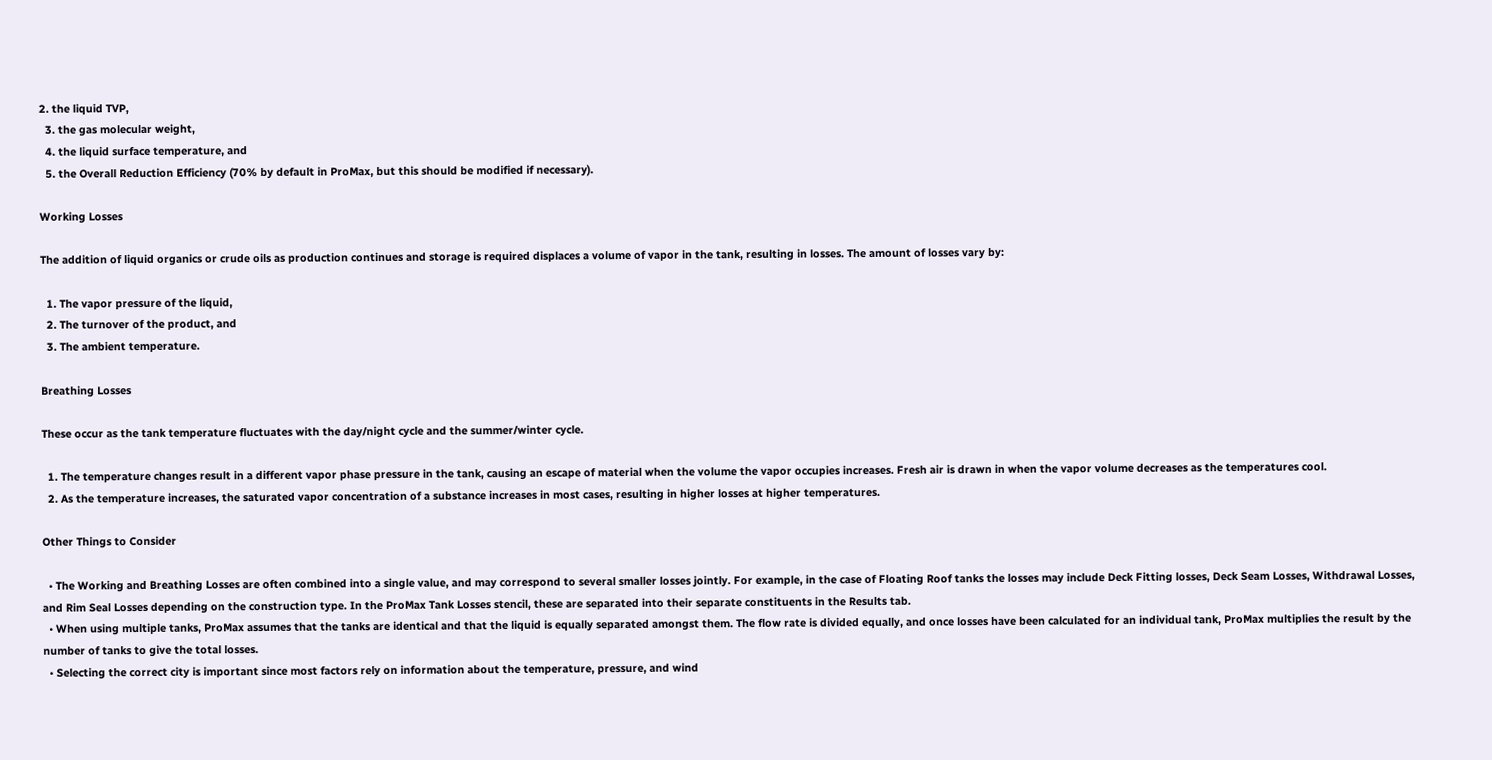2. the liquid TVP,
  3. the gas molecular weight,
  4. the liquid surface temperature, and
  5. the Overall Reduction Efficiency (70% by default in ProMax, but this should be modified if necessary).

Working Losses

The addition of liquid organics or crude oils as production continues and storage is required displaces a volume of vapor in the tank, resulting in losses. The amount of losses vary by:

  1. The vapor pressure of the liquid,
  2. The turnover of the product, and
  3. The ambient temperature.

Breathing Losses

These occur as the tank temperature fluctuates with the day/night cycle and the summer/winter cycle.

  1. The temperature changes result in a different vapor phase pressure in the tank, causing an escape of material when the volume the vapor occupies increases. Fresh air is drawn in when the vapor volume decreases as the temperatures cool.
  2. As the temperature increases, the saturated vapor concentration of a substance increases in most cases, resulting in higher losses at higher temperatures.

Other Things to Consider

  • The Working and Breathing Losses are often combined into a single value, and may correspond to several smaller losses jointly. For example, in the case of Floating Roof tanks the losses may include Deck Fitting losses, Deck Seam Losses, Withdrawal Losses, and Rim Seal Losses depending on the construction type. In the ProMax Tank Losses stencil, these are separated into their separate constituents in the Results tab.
  • When using multiple tanks, ProMax assumes that the tanks are identical and that the liquid is equally separated amongst them. The flow rate is divided equally, and once losses have been calculated for an individual tank, ProMax multiplies the result by the number of tanks to give the total losses.
  • Selecting the correct city is important since most factors rely on information about the temperature, pressure, and wind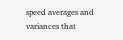speed averages and variances that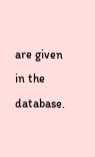are given in the database.